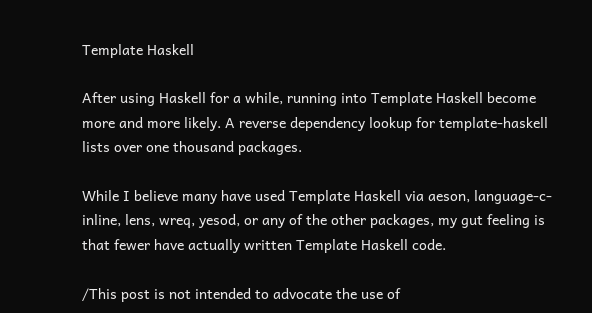Template Haskell

After using Haskell for a while, running into Template Haskell become more and more likely. A reverse dependency lookup for template-haskell lists over one thousand packages.

While I believe many have used Template Haskell via aeson, language-c-inline, lens, wreq, yesod, or any of the other packages, my gut feeling is that fewer have actually written Template Haskell code.

/This post is not intended to advocate the use of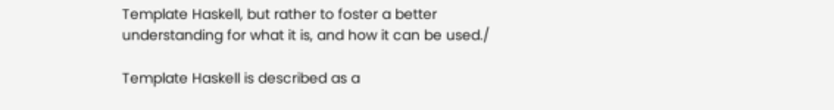Template Haskell, but rather to foster a better understanding for what it is, and how it can be used./

Template Haskell is described as a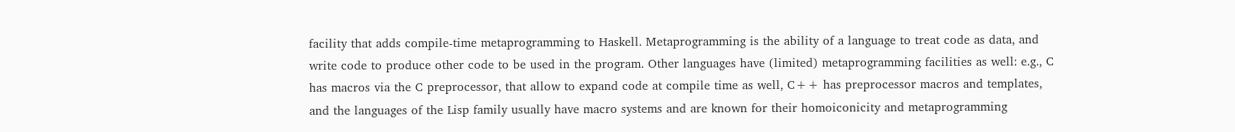facility that adds compile-time metaprogramming to Haskell. Metaprogramming is the ability of a language to treat code as data, and write code to produce other code to be used in the program. Other languages have (limited) metaprogramming facilities as well: e.g., C has macros via the C preprocessor, that allow to expand code at compile time as well, C++ has preprocessor macros and templates, and the languages of the Lisp family usually have macro systems and are known for their homoiconicity and metaprogramming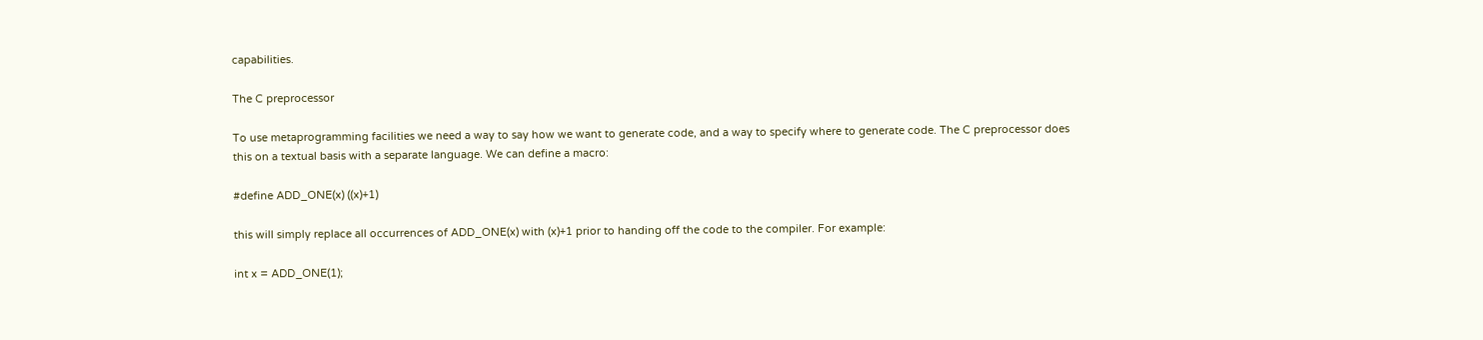capabilities.

The C preprocessor

To use metaprogramming facilities we need a way to say how we want to generate code, and a way to specify where to generate code. The C preprocessor does this on a textual basis with a separate language. We can define a macro:

#define ADD_ONE(x) ((x)+1)

this will simply replace all occurrences of ADD_ONE(x) with (x)+1 prior to handing off the code to the compiler. For example:

int x = ADD_ONE(1);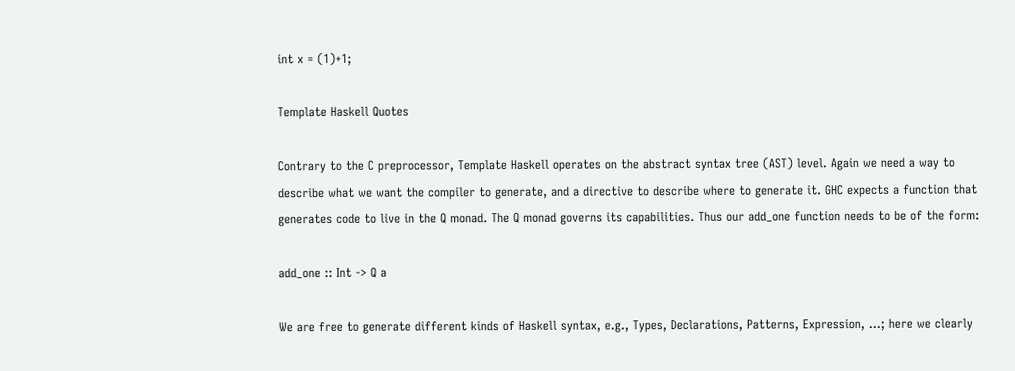int x = (1)+1;

Template Haskell Quotes

Contrary to the C preprocessor, Template Haskell operates on the abstract syntax tree (AST) level. Again we need a way to describe what we want the compiler to generate, and a directive to describe where to generate it. GHC expects a function that generates code to live in the Q monad. The Q monad governs its capabilities. Thus our add_one function needs to be of the form:

add_one :: Int -> Q a

We are free to generate different kinds of Haskell syntax, e.g., Types, Declarations, Patterns, Expression, …; here we clearly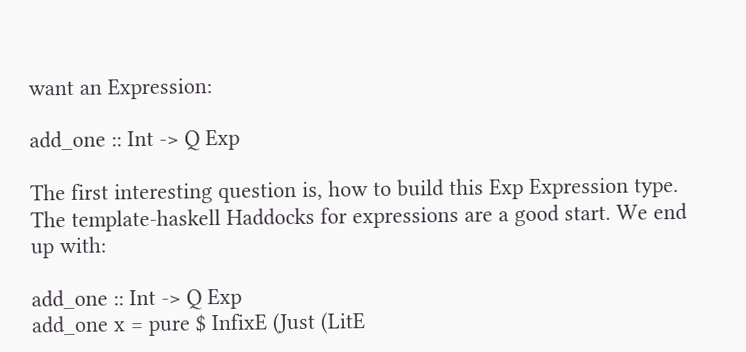want an Expression:

add_one :: Int -> Q Exp

The first interesting question is, how to build this Exp Expression type. The template-haskell Haddocks for expressions are a good start. We end up with:

add_one :: Int -> Q Exp
add_one x = pure $ InfixE (Just (LitE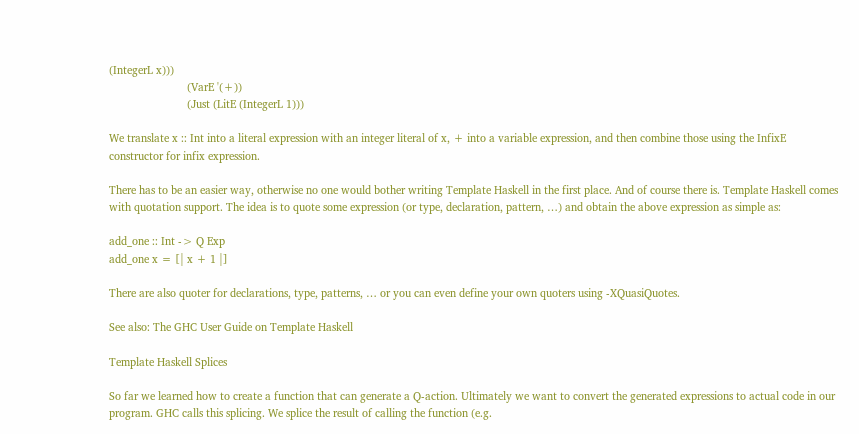(IntegerL x)))
                          (VarE '(+))
                          (Just (LitE (IntegerL 1)))

We translate x :: Int into a literal expression with an integer literal of x, + into a variable expression, and then combine those using the InfixE constructor for infix expression.

There has to be an easier way, otherwise no one would bother writing Template Haskell in the first place. And of course there is. Template Haskell comes with quotation support. The idea is to quote some expression (or type, declaration, pattern, …) and obtain the above expression as simple as:

add_one :: Int -> Q Exp
add_one x = [| x + 1 |]

There are also quoter for declarations, type, patterns, … or you can even define your own quoters using -XQuasiQuotes.

See also: The GHC User Guide on Template Haskell

Template Haskell Splices

So far we learned how to create a function that can generate a Q-action. Ultimately we want to convert the generated expressions to actual code in our program. GHC calls this splicing. We splice the result of calling the function (e.g.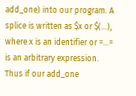add_one) into our program. A splice is written as $x or $(...), where x is an identifier or =…= is an arbitrary expression. Thus if our add_one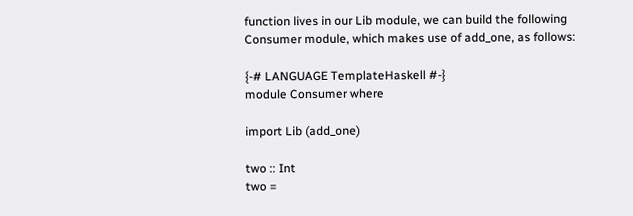function lives in our Lib module, we can build the following Consumer module, which makes use of add_one, as follows:

{-# LANGUAGE TemplateHaskell #-}
module Consumer where

import Lib (add_one)

two :: Int
two =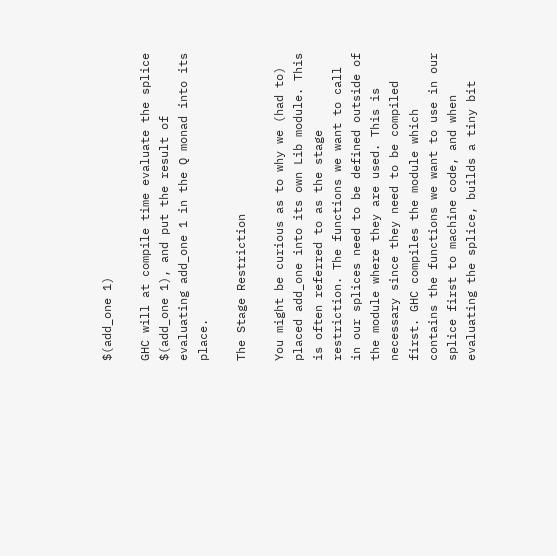$(add_one 1)

GHC will at compile time evaluate the splice $(add_one 1), and put the result of evaluating add_one 1 in the Q monad into its place.

The Stage Restriction

You might be curious as to why we (had to) placed add_one into its own Lib module. This is often referred to as the stage restriction. The functions we want to call in our splices need to be defined outside of the module where they are used. This is necessary since they need to be compiled first. GHC compiles the module which contains the functions we want to use in our splice first to machine code, and when evaluating the splice, builds a tiny bit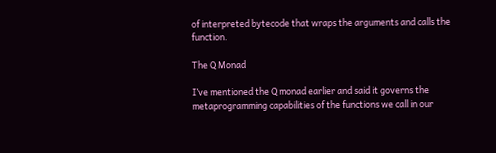of interpreted bytecode that wraps the arguments and calls the function.

The Q Monad

I’ve mentioned the Q monad earlier and said it governs the metaprogramming capabilities of the functions we call in our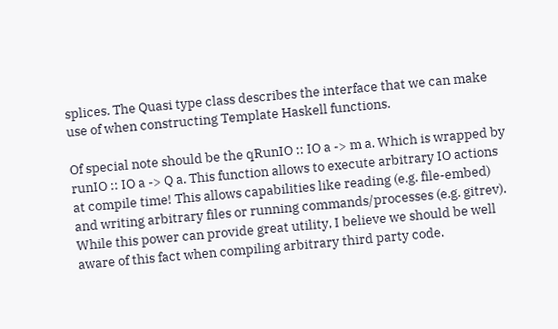splices. The Quasi type class describes the interface that we can make use of when constructing Template Haskell functions.

Of special note should be the qRunIO :: IO a -> m a. Which is wrapped by runIO :: IO a -> Q a. This function allows to execute arbitrary IO actions at compile time! This allows capabilities like reading (e.g. file-embed) and writing arbitrary files or running commands/processes (e.g. gitrev). While this power can provide great utility, I believe we should be well aware of this fact when compiling arbitrary third party code.